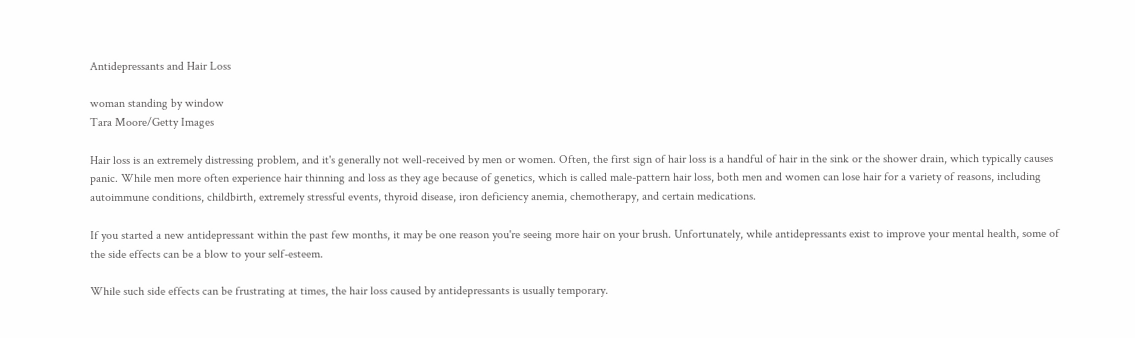Antidepressants and Hair Loss

woman standing by window
Tara Moore/Getty Images

Hair loss is an extremely distressing problem, and it's generally not well-received by men or women. Often, the first sign of hair loss is a handful of hair in the sink or the shower drain, which typically causes panic. While men more often experience hair thinning and loss as they age because of genetics, which is called male-pattern hair loss, both men and women can lose hair for a variety of reasons, including autoimmune conditions, childbirth, extremely stressful events, thyroid disease, iron deficiency anemia, chemotherapy, and certain medications.

If you started a new antidepressant within the past few months, it may be one reason you're seeing more hair on your brush. Unfortunately, while antidepressants exist to improve your mental health, some of the side effects can be a blow to your self-esteem.

While such side effects can be frustrating at times, the hair loss caused by antidepressants is usually temporary.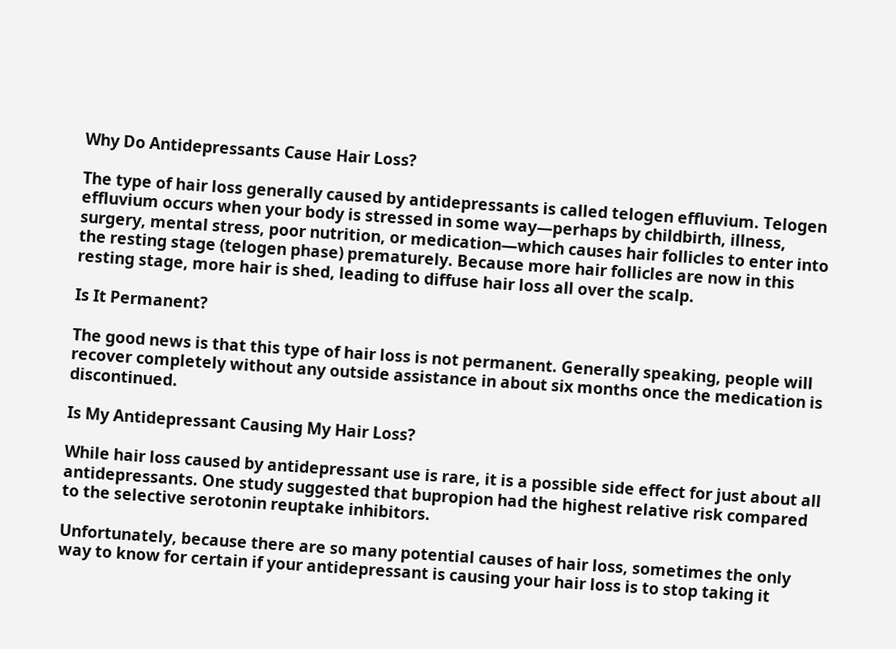Why Do Antidepressants Cause Hair Loss?

The type of hair loss generally caused by antidepressants is called telogen effluvium. Telogen effluvium occurs when your body is stressed in some way—perhaps by childbirth, illness, surgery, mental stress, poor nutrition, or medication—which causes hair follicles to enter into the resting stage (telogen phase) prematurely. Because more hair follicles are now in this resting stage, more hair is shed, leading to diffuse hair loss all over the scalp.

Is It Permanent?

The good news is that this type of hair loss is not permanent. Generally speaking, people will recover completely without any outside assistance in about six months once the medication is discontinued.

Is My Antidepressant Causing My Hair Loss?

While hair loss caused by antidepressant use is rare, it is a possible side effect for just about all antidepressants. One study suggested that bupropion had the highest relative risk compared to the selective serotonin reuptake inhibitors.

Unfortunately, because there are so many potential causes of hair loss, sometimes the only way to know for certain if your antidepressant is causing your hair loss is to stop taking it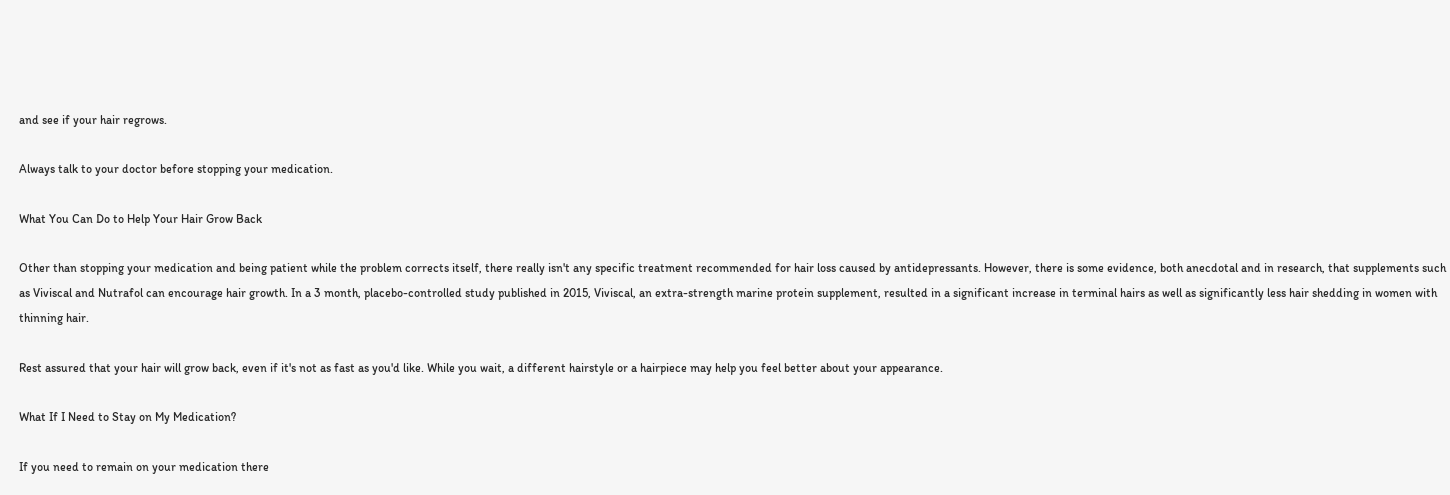and see if your hair regrows.

Always talk to your doctor before stopping your medication.

What You Can Do to Help Your Hair Grow Back

Other than stopping your medication and being patient while the problem corrects itself, there really isn't any specific treatment recommended for hair loss caused by antidepressants. However, there is some evidence, both anecdotal and in research, that supplements such as Viviscal and Nutrafol can encourage hair growth. In a 3 month, placebo-controlled study published in 2015, Viviscal, an extra-strength marine protein supplement, resulted in a significant increase in terminal hairs as well as significantly less hair shedding in women with thinning hair.

Rest assured that your hair will grow back, even if it's not as fast as you'd like. While you wait, a different hairstyle or a hairpiece may help you feel better about your appearance.

What If I Need to Stay on My Medication?

If you need to remain on your medication there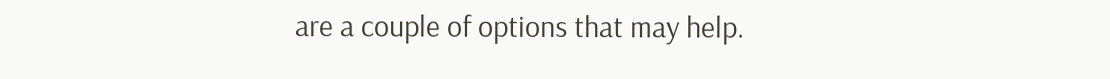are a couple of options that may help.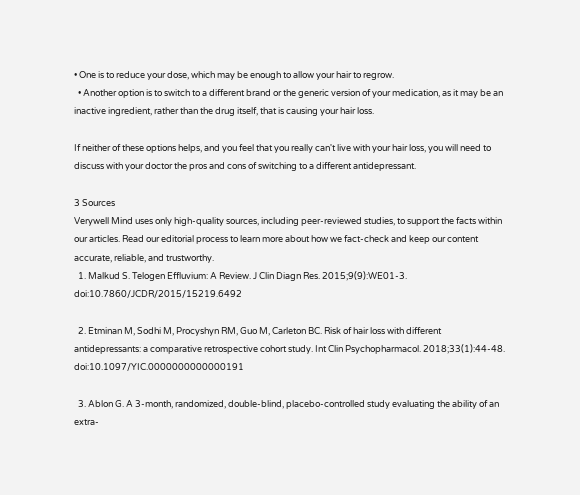• One is to reduce your dose, which may be enough to allow your hair to regrow.
  • Another option is to switch to a different brand or the generic version of your medication, as it may be an inactive ingredient, rather than the drug itself, that is causing your hair loss.

If neither of these options helps, and you feel that you really can't live with your hair loss, you will need to discuss with your doctor the pros and cons of switching to a different antidepressant.

3 Sources
Verywell Mind uses only high-quality sources, including peer-reviewed studies, to support the facts within our articles. Read our editorial process to learn more about how we fact-check and keep our content accurate, reliable, and trustworthy.
  1. Malkud S. Telogen Effluvium: A Review. J Clin Diagn Res. 2015;9(9):WE01-3. doi:10.7860/JCDR/2015/15219.6492

  2. Etminan M, Sodhi M, Procyshyn RM, Guo M, Carleton BC. Risk of hair loss with different antidepressants: a comparative retrospective cohort study. Int Clin Psychopharmacol. 2018;33(1):44-48. doi:10.1097/YIC.0000000000000191

  3. Ablon G. A 3-month, randomized, double-blind, placebo-controlled study evaluating the ability of an extra-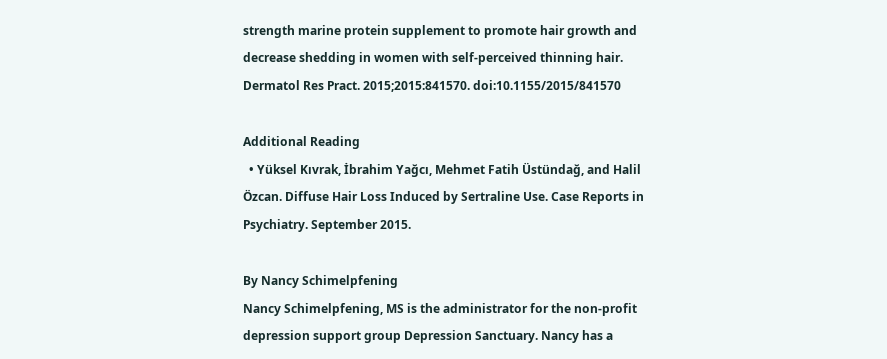strength marine protein supplement to promote hair growth and decrease shedding in women with self-perceived thinning hair. Dermatol Res Pract. 2015;2015:841570. doi:10.1155/2015/841570

Additional Reading
  • Yüksel Kıvrak, İbrahim Yağcı, Mehmet Fatih Üstündağ, and Halil Özcan. Diffuse Hair Loss Induced by Sertraline Use. Case Reports in Psychiatry. September 2015.

By Nancy Schimelpfening
Nancy Schimelpfening, MS is the administrator for the non-profit depression support group Depression Sanctuary. Nancy has a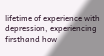lifetime of experience with depression, experiencing firsthand how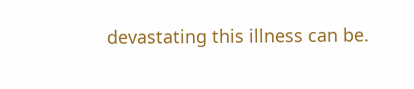devastating this illness can be.